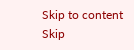Skip to content Skip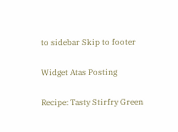to sidebar Skip to footer

Widget Atas Posting

Recipe: Tasty Stirfry Green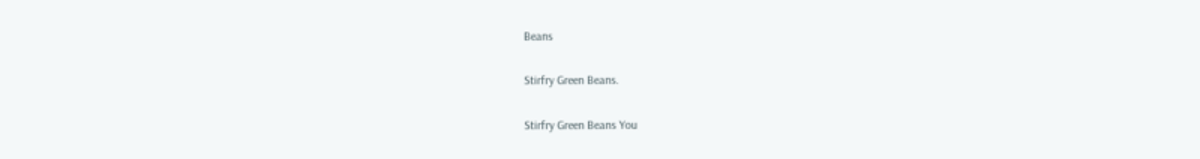Beans

Stirfry Green Beans.

Stirfry Green Beans You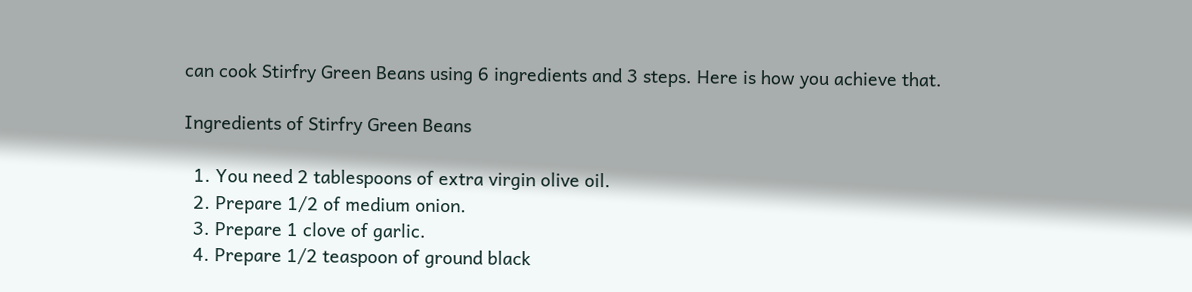can cook Stirfry Green Beans using 6 ingredients and 3 steps. Here is how you achieve that.

Ingredients of Stirfry Green Beans

  1. You need 2 tablespoons of extra virgin olive oil.
  2. Prepare 1/2 of medium onion.
  3. Prepare 1 clove of garlic.
  4. Prepare 1/2 teaspoon of ground black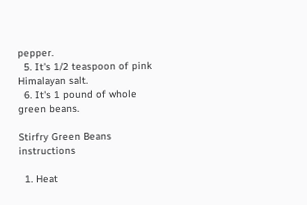pepper.
  5. It's 1/2 teaspoon of pink Himalayan salt.
  6. It's 1 pound of whole green beans.

Stirfry Green Beans instructions

  1. Heat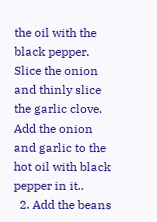the oil with the black pepper. Slice the onion and thinly slice the garlic clove. Add the onion and garlic to the hot oil with black pepper in it..
  2. Add the beans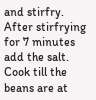and stirfry. After stirfrying for 7 minutes add the salt. Cook till the beans are at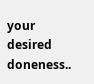your desired doneness..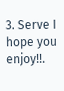3. Serve I hope you enjoy!!.